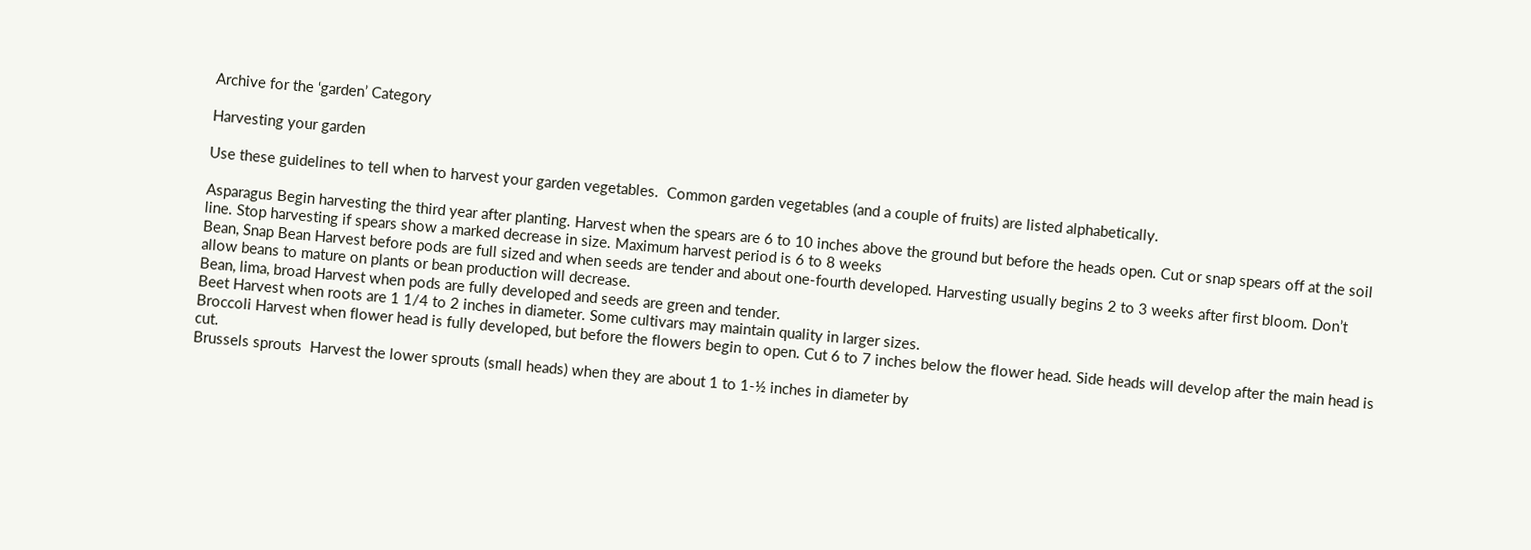Archive for the ‘garden’ Category

Harvesting your garden

Use these guidelines to tell when to harvest your garden vegetables.  Common garden vegetables (and a couple of fruits) are listed alphabetically.

Asparagus Begin harvesting the third year after planting. Harvest when the spears are 6 to 10 inches above the ground but before the heads open. Cut or snap spears off at the soil line. Stop harvesting if spears show a marked decrease in size. Maximum harvest period is 6 to 8 weeks
Bean, Snap Bean Harvest before pods are full sized and when seeds are tender and about one-fourth developed. Harvesting usually begins 2 to 3 weeks after first bloom. Don’t allow beans to mature on plants or bean production will decrease.
Bean, lima, broad Harvest when pods are fully developed and seeds are green and tender.
Beet Harvest when roots are 1 1/4 to 2 inches in diameter. Some cultivars may maintain quality in larger sizes.
Broccoli Harvest when flower head is fully developed, but before the flowers begin to open. Cut 6 to 7 inches below the flower head. Side heads will develop after the main head is cut.
Brussels sprouts  Harvest the lower sprouts (small heads) when they are about 1 to 1-½ inches in diameter by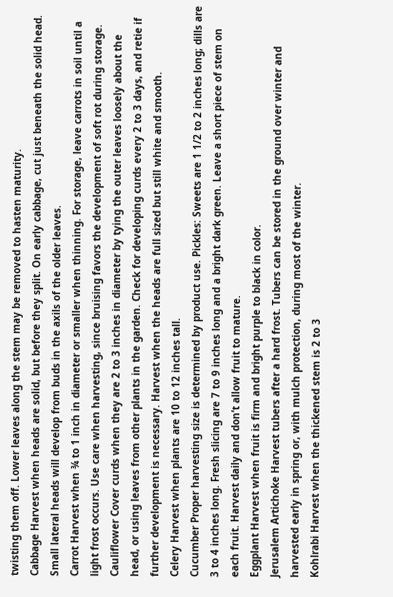twisting them off. Lower leaves along the stem may be removed to hasten maturity.
Cabbage Harvest when heads are solid, but before they split. On early cabbage, cut just beneath the solid head. Small lateral heads will develop from buds in the axils of the older leaves.
Carrot Harvest when ¾ to 1 inch in diameter or smaller when thinning. For storage, leave carrots in soil until a light frost occurs. Use care when harvesting, since bruising favors the development of soft rot during storage.
Cauliflower Cover curds when they are 2 to 3 inches in diameter by tying the outer leaves loosely about the head, or using leaves from other plants in the garden. Check for developing curds every 2 to 3 days, and retie if further development is necessary. Harvest when the heads are full sized but still white and smooth.
Celery Harvest when plants are 10 to 12 inches tall.
Cucumber Proper harvesting size is determined by product use. Pickles: Sweets are 1 1/2 to 2 inches long; dills are 3 to 4 inches long. Fresh slicing are 7 to 9 inches long and a bright dark green. Leave a short piece of stem on each fruit. Harvest daily and don’t allow fruit to mature.
Eggplant Harvest when fruit is firm and bright purple to black in color.
Jerusalem Artichoke Harvest tubers after a hard frost. Tubers can be stored in the ground over winter and harvested early in spring or, with mulch protection, during most of the winter.
Kohlrabi Harvest when the thickened stem is 2 to 3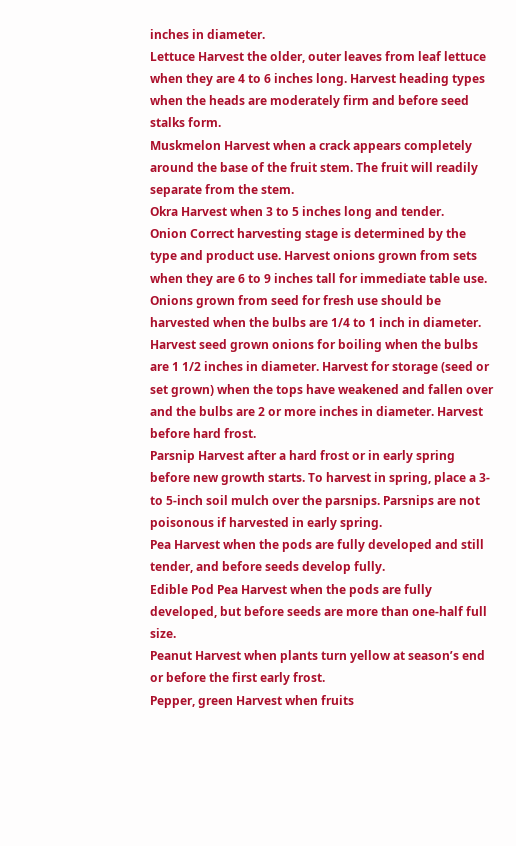inches in diameter.
Lettuce Harvest the older, outer leaves from leaf lettuce when they are 4 to 6 inches long. Harvest heading types when the heads are moderately firm and before seed stalks form.
Muskmelon Harvest when a crack appears completely around the base of the fruit stem. The fruit will readily separate from the stem.
Okra Harvest when 3 to 5 inches long and tender.
Onion Correct harvesting stage is determined by the type and product use. Harvest onions grown from sets when they are 6 to 9 inches tall for immediate table use. Onions grown from seed for fresh use should be harvested when the bulbs are 1/4 to 1 inch in diameter. Harvest seed grown onions for boiling when the bulbs are 1 1/2 inches in diameter. Harvest for storage (seed or set grown) when the tops have weakened and fallen over and the bulbs are 2 or more inches in diameter. Harvest before hard frost.
Parsnip Harvest after a hard frost or in early spring before new growth starts. To harvest in spring, place a 3- to 5-inch soil mulch over the parsnips. Parsnips are not poisonous if harvested in early spring.
Pea Harvest when the pods are fully developed and still tender, and before seeds develop fully.
Edible Pod Pea Harvest when the pods are fully developed, but before seeds are more than one-half full size.
Peanut Harvest when plants turn yellow at season’s end or before the first early frost.
Pepper, green Harvest when fruits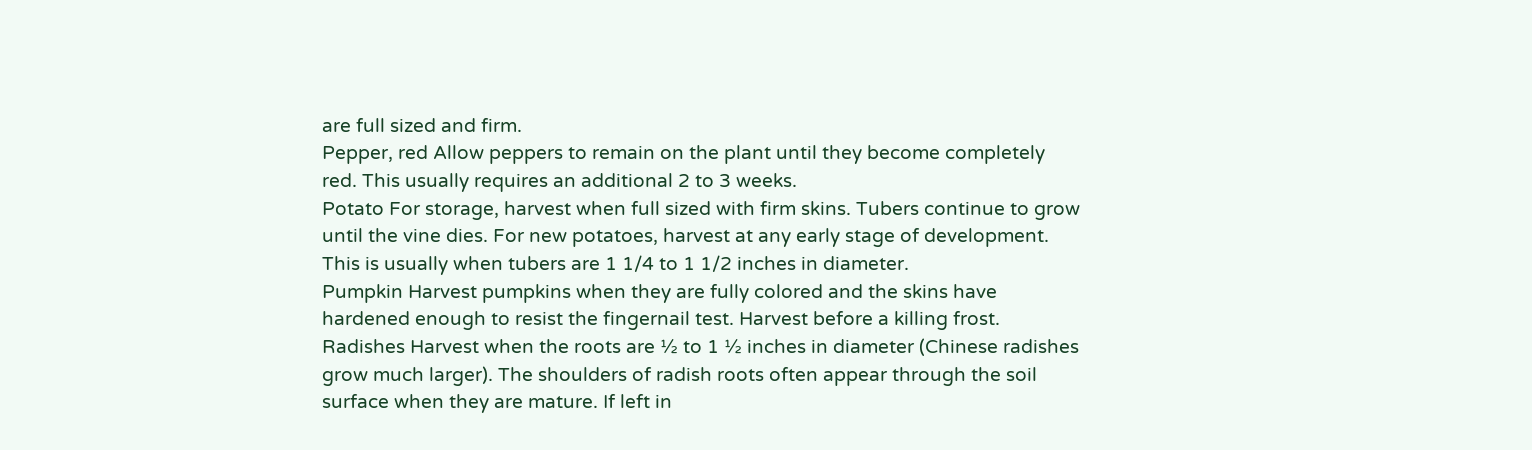are full sized and firm.
Pepper, red Allow peppers to remain on the plant until they become completely red. This usually requires an additional 2 to 3 weeks.
Potato For storage, harvest when full sized with firm skins. Tubers continue to grow until the vine dies. For new potatoes, harvest at any early stage of development. This is usually when tubers are 1 1/4 to 1 1/2 inches in diameter.
Pumpkin Harvest pumpkins when they are fully colored and the skins have hardened enough to resist the fingernail test. Harvest before a killing frost.
Radishes Harvest when the roots are ½ to 1 ½ inches in diameter (Chinese radishes grow much larger). The shoulders of radish roots often appear through the soil surface when they are mature. If left in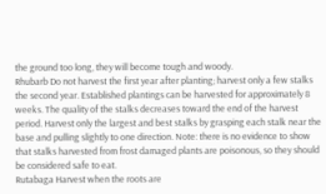the ground too long, they will become tough and woody.
Rhubarb Do not harvest the first year after planting; harvest only a few stalks the second year. Established plantings can be harvested for approximately 8 weeks. The quality of the stalks decreases toward the end of the harvest period. Harvest only the largest and best stalks by grasping each stalk near the base and pulling slightly to one direction. Note: there is no evidence to show that stalks harvested from frost damaged plants are poisonous, so they should be considered safe to eat.
Rutabaga Harvest when the roots are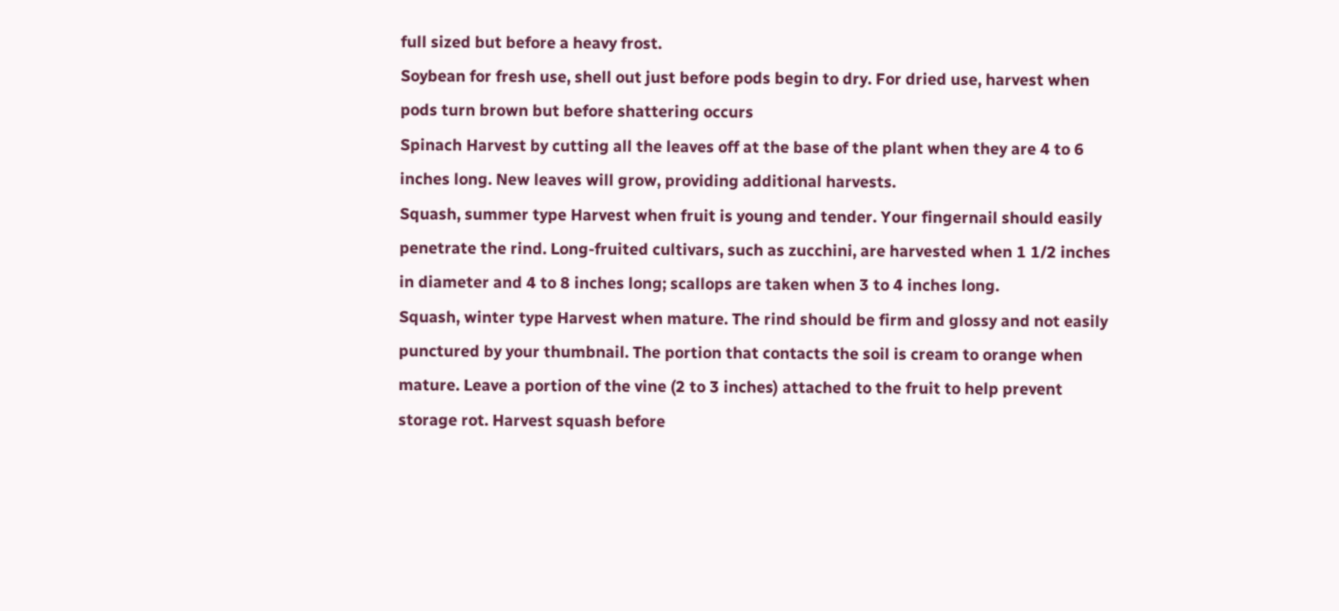full sized but before a heavy frost.
Soybean for fresh use, shell out just before pods begin to dry. For dried use, harvest when pods turn brown but before shattering occurs
Spinach Harvest by cutting all the leaves off at the base of the plant when they are 4 to 6 inches long. New leaves will grow, providing additional harvests.
Squash, summer type Harvest when fruit is young and tender. Your fingernail should easily penetrate the rind. Long-fruited cultivars, such as zucchini, are harvested when 1 1/2 inches in diameter and 4 to 8 inches long; scallops are taken when 3 to 4 inches long.
Squash, winter type Harvest when mature. The rind should be firm and glossy and not easily punctured by your thumbnail. The portion that contacts the soil is cream to orange when mature. Leave a portion of the vine (2 to 3 inches) attached to the fruit to help prevent storage rot. Harvest squash before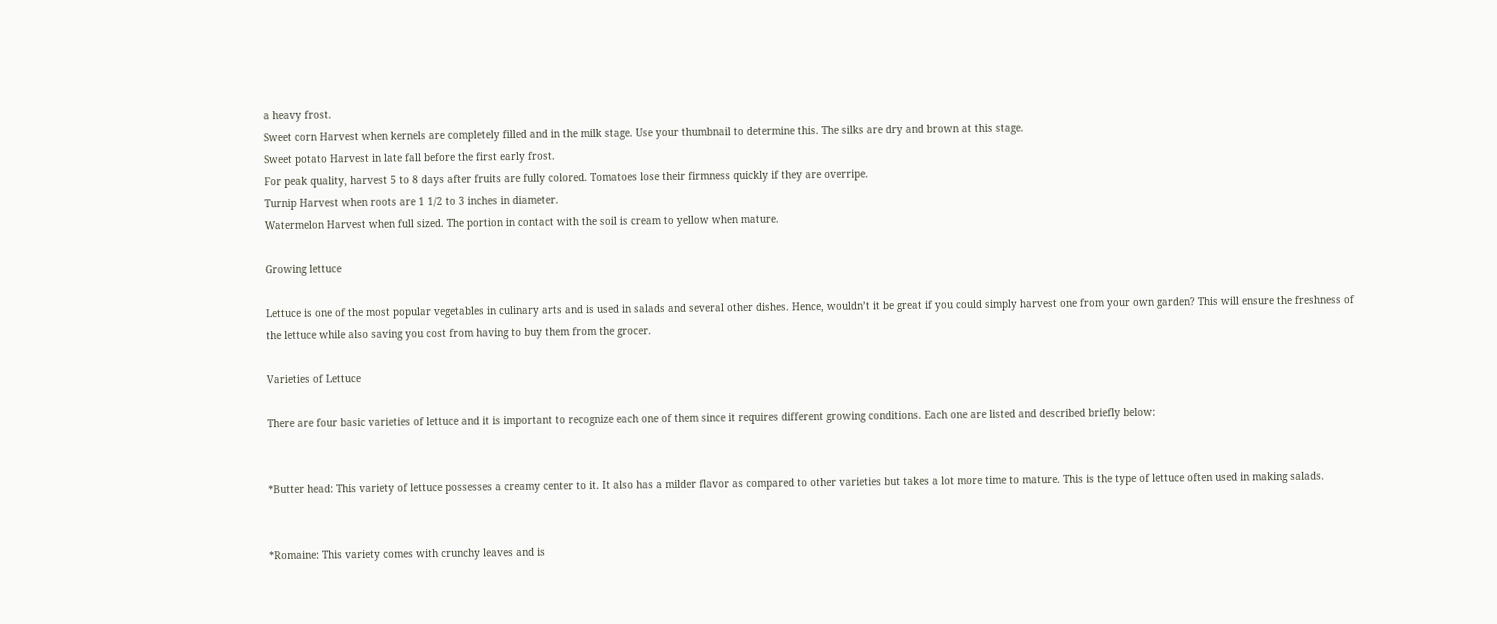a heavy frost.
Sweet corn Harvest when kernels are completely filled and in the milk stage. Use your thumbnail to determine this. The silks are dry and brown at this stage.
Sweet potato Harvest in late fall before the first early frost.
For peak quality, harvest 5 to 8 days after fruits are fully colored. Tomatoes lose their firmness quickly if they are overripe.
Turnip Harvest when roots are 1 1/2 to 3 inches in diameter.
Watermelon Harvest when full sized. The portion in contact with the soil is cream to yellow when mature.

Growing lettuce

Lettuce is one of the most popular vegetables in culinary arts and is used in salads and several other dishes. Hence, wouldn’t it be great if you could simply harvest one from your own garden? This will ensure the freshness of the lettuce while also saving you cost from having to buy them from the grocer.

Varieties of Lettuce

There are four basic varieties of lettuce and it is important to recognize each one of them since it requires different growing conditions. Each one are listed and described briefly below:


*Butter head: This variety of lettuce possesses a creamy center to it. It also has a milder flavor as compared to other varieties but takes a lot more time to mature. This is the type of lettuce often used in making salads.


*Romaine: This variety comes with crunchy leaves and is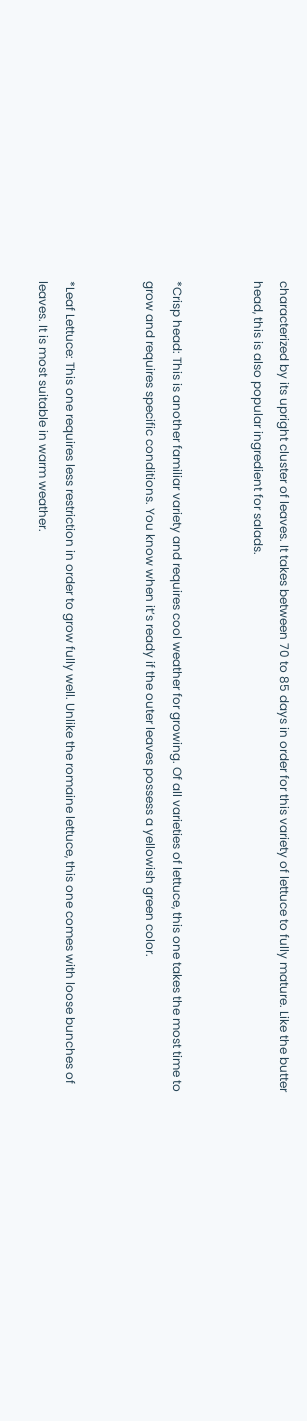characterized by its upright cluster of leaves. It takes between 70 to 85 days in order for this variety of lettuce to fully mature. Like the butter head, this is also popular ingredient for salads.


*Crisp head: This is another familiar variety and requires cool weather for growing. Of all varieties of lettuce, this one takes the most time to grow and requires specific conditions. You know when it’s ready if the outer leaves possess a yellowish green color.


*Leaf Lettuce: This one requires less restriction in order to grow fully well. Unlike the romaine lettuce, this one comes with loose bunches of leaves. It is most suitable in warm weather.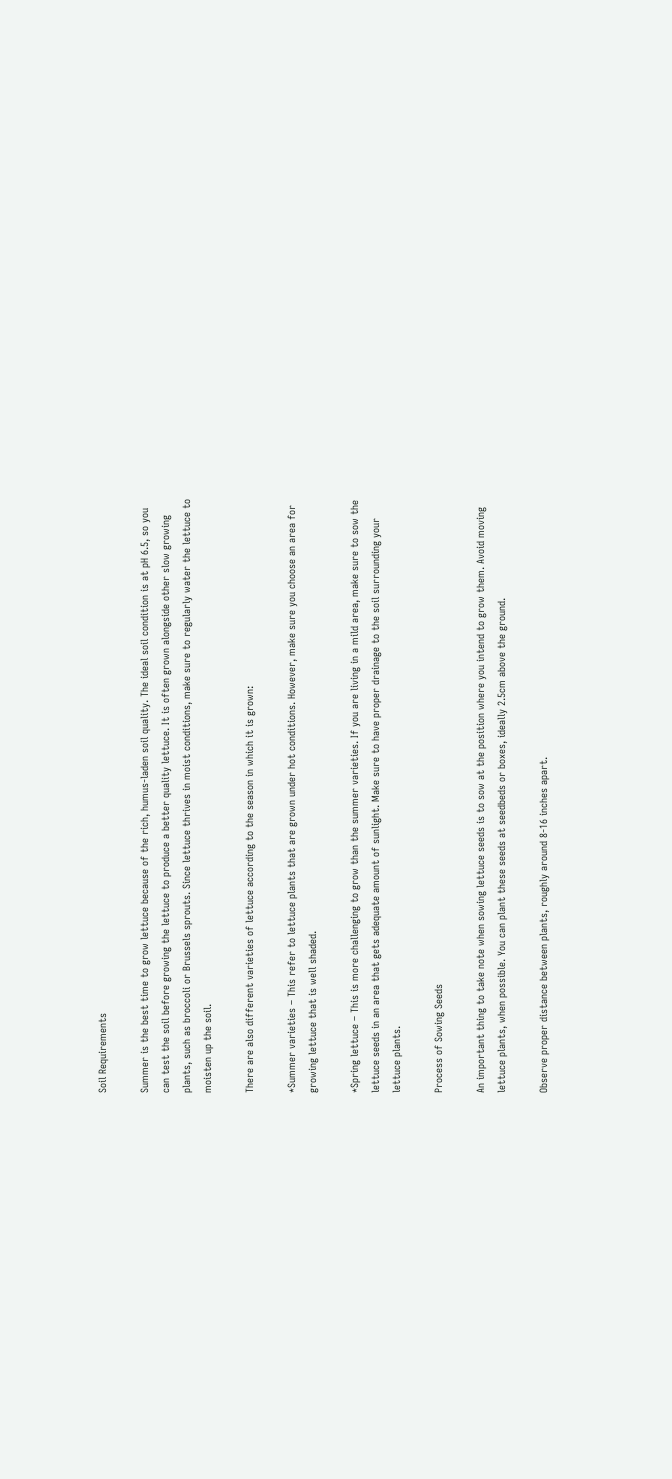Soil Requirements

Summer is the best time to grow lettuce because of the rich, humus-laden soil quality. The ideal soil condition is at pH 6.5, so you can test the soil before growing the lettuce to produce a better quality lettuce. It is often grown alongside other slow growing plants, such as broccoli or Brussels sprouts. Since lettuce thrives in moist conditions, make sure to regularly water the lettuce to moisten up the soil.

There are also different varieties of lettuce according to the season in which it is grown:

*Summer varieties – This refer to lettuce plants that are grown under hot conditions. However, make sure you choose an area for growing lettuce that is well shaded.

*Spring lettuce – This is more challenging to grow than the summer varieties. If you are living in a mild area, make sure to sow the lettuce seeds in an area that gets adequate amount of sunlight. Make sure to have proper drainage to the soil surrounding your lettuce plants.

Process of Sowing Seeds

An important thing to take note when sowing lettuce seeds is to sow at the position where you intend to grow them. Avoid moving lettuce plants, when possible. You can plant these seeds at seedbeds or boxes, ideally 2.5cm above the ground.

Observe proper distance between plants, roughly around 8-16 inches apart.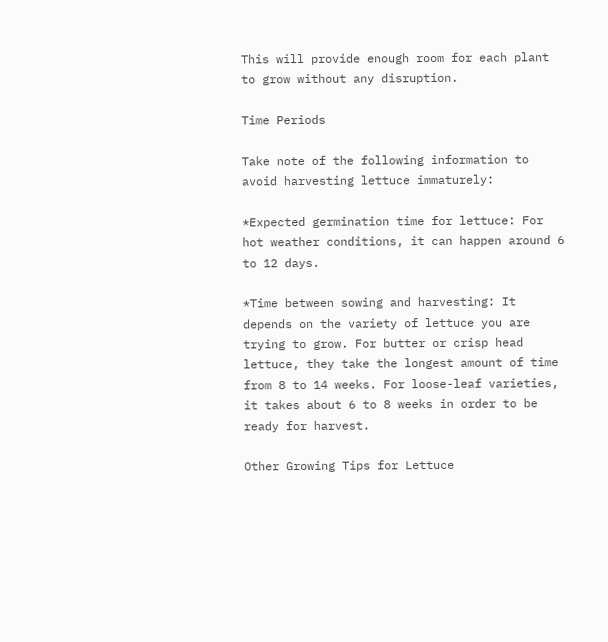This will provide enough room for each plant to grow without any disruption.

Time Periods

Take note of the following information to avoid harvesting lettuce immaturely:

*Expected germination time for lettuce: For hot weather conditions, it can happen around 6 to 12 days.

*Time between sowing and harvesting: It depends on the variety of lettuce you are trying to grow. For butter or crisp head lettuce, they take the longest amount of time from 8 to 14 weeks. For loose-leaf varieties, it takes about 6 to 8 weeks in order to be ready for harvest.

Other Growing Tips for Lettuce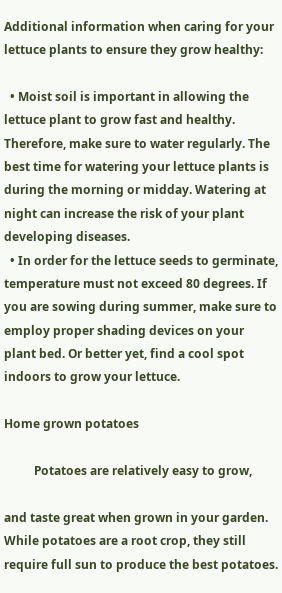Additional information when caring for your lettuce plants to ensure they grow healthy:

  • Moist soil is important in allowing the lettuce plant to grow fast and healthy. Therefore, make sure to water regularly. The best time for watering your lettuce plants is during the morning or midday. Watering at night can increase the risk of your plant developing diseases.
  • In order for the lettuce seeds to germinate, temperature must not exceed 80 degrees. If you are sowing during summer, make sure to employ proper shading devices on your plant bed. Or better yet, find a cool spot indoors to grow your lettuce.

Home grown potatoes

          Potatoes are relatively easy to grow,

and taste great when grown in your garden. While potatoes are a root crop, they still require full sun to produce the best potatoes.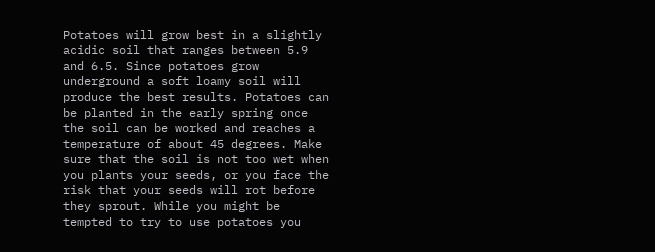Potatoes will grow best in a slightly acidic soil that ranges between 5.9 and 6.5. Since potatoes grow underground a soft loamy soil will produce the best results. Potatoes can be planted in the early spring once the soil can be worked and reaches a temperature of about 45 degrees. Make sure that the soil is not too wet when you plants your seeds, or you face the risk that your seeds will rot before they sprout. While you might be tempted to try to use potatoes you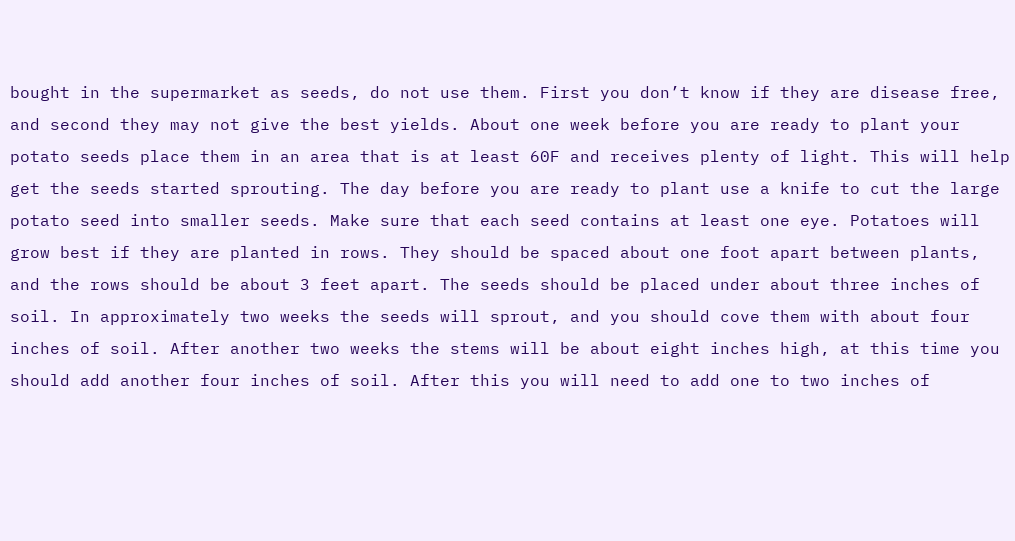bought in the supermarket as seeds, do not use them. First you don’t know if they are disease free, and second they may not give the best yields. About one week before you are ready to plant your potato seeds place them in an area that is at least 60F and receives plenty of light. This will help get the seeds started sprouting. The day before you are ready to plant use a knife to cut the large potato seed into smaller seeds. Make sure that each seed contains at least one eye. Potatoes will grow best if they are planted in rows. They should be spaced about one foot apart between plants, and the rows should be about 3 feet apart. The seeds should be placed under about three inches of soil. In approximately two weeks the seeds will sprout, and you should cove them with about four inches of soil. After another two weeks the stems will be about eight inches high, at this time you should add another four inches of soil. After this you will need to add one to two inches of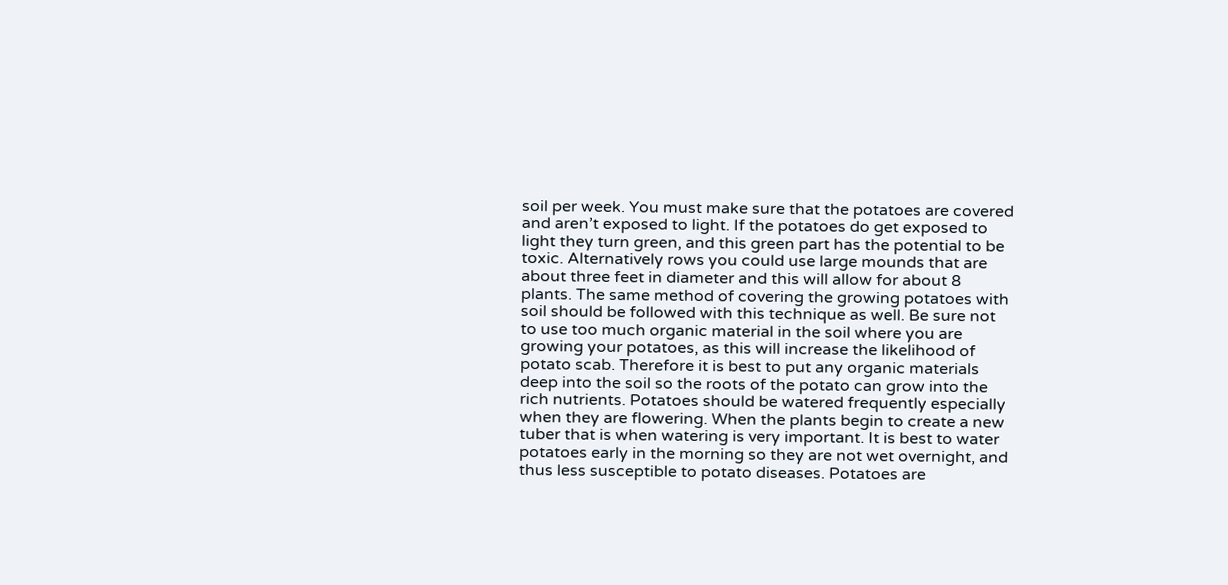soil per week. You must make sure that the potatoes are covered and aren’t exposed to light. If the potatoes do get exposed to light they turn green, and this green part has the potential to be toxic. Alternatively rows you could use large mounds that are about three feet in diameter and this will allow for about 8 plants. The same method of covering the growing potatoes with soil should be followed with this technique as well. Be sure not to use too much organic material in the soil where you are growing your potatoes, as this will increase the likelihood of potato scab. Therefore it is best to put any organic materials deep into the soil so the roots of the potato can grow into the rich nutrients. Potatoes should be watered frequently especially when they are flowering. When the plants begin to create a new tuber that is when watering is very important. It is best to water potatoes early in the morning so they are not wet overnight, and thus less susceptible to potato diseases. Potatoes are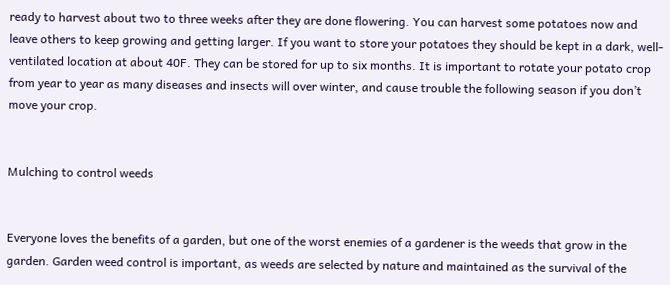ready to harvest about two to three weeks after they are done flowering. You can harvest some potatoes now and leave others to keep growing and getting larger. If you want to store your potatoes they should be kept in a dark, well-ventilated location at about 40F. They can be stored for up to six months. It is important to rotate your potato crop from year to year as many diseases and insects will over winter, and cause trouble the following season if you don’t move your crop.


Mulching to control weeds


Everyone loves the benefits of a garden, but one of the worst enemies of a gardener is the weeds that grow in the garden. Garden weed control is important, as weeds are selected by nature and maintained as the survival of the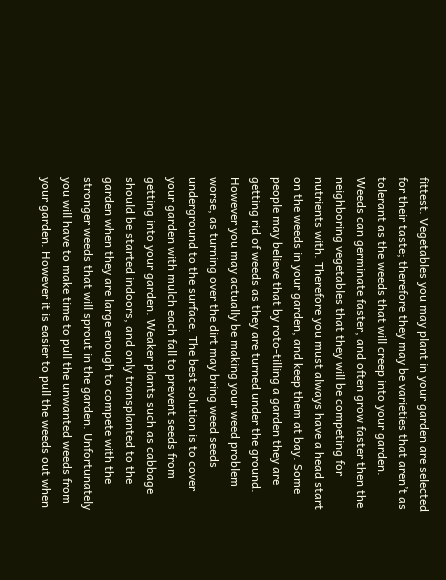fittest. Vegetables you may plant in your garden are selected for their taste; therefore they may be varieties that aren’t as tolerant as the weeds that will creep into your garden. Weeds can germinate faster, and often grow faster then the neighboring vegetables that they will be competing for nutrients with. Therefore you must always have a head start on the weeds in your garden, and keep them at bay. Some people may believe that by roto-tilling a garden they are getting rid of weeds as they are turned under the ground. However you may actually be making your weed problem worse, as turning over the dirt may bring weed seeds underground to the surface. The best solution is to cover your garden with mulch each fall to prevent seeds from getting into your garden. Weaker plants such as cabbage should be started indoors, and only transplanted to the garden when they are large enough to compete with the stronger weeds that will sprout in the garden. Unfortunately you will have to make time to pull the unwanted weeds from your garden. However it is easier to pull the weeds out when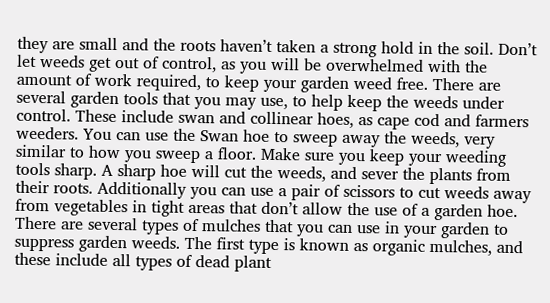they are small and the roots haven’t taken a strong hold in the soil. Don’t let weeds get out of control, as you will be overwhelmed with the amount of work required, to keep your garden weed free. There are several garden tools that you may use, to help keep the weeds under control. These include swan and collinear hoes, as cape cod and farmers weeders. You can use the Swan hoe to sweep away the weeds, very similar to how you sweep a floor. Make sure you keep your weeding tools sharp. A sharp hoe will cut the weeds, and sever the plants from their roots. Additionally you can use a pair of scissors to cut weeds away from vegetables in tight areas that don’t allow the use of a garden hoe. There are several types of mulches that you can use in your garden to suppress garden weeds. The first type is known as organic mulches, and these include all types of dead plant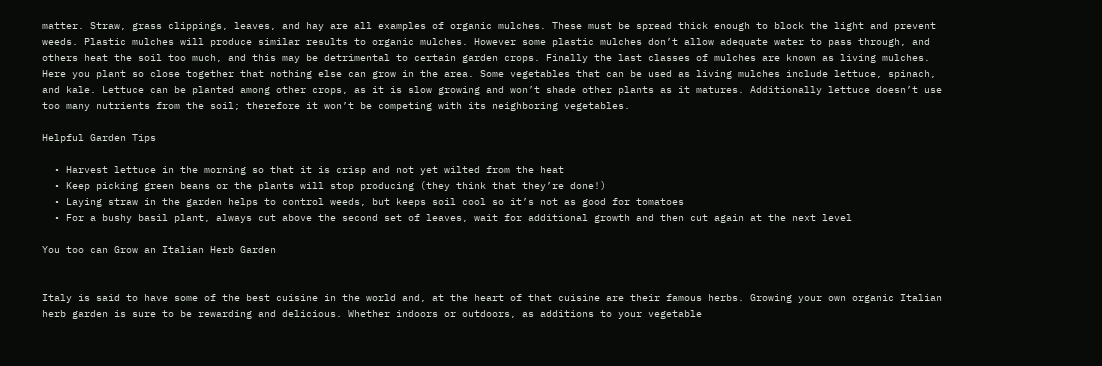matter. Straw, grass clippings, leaves, and hay are all examples of organic mulches. These must be spread thick enough to block the light and prevent weeds. Plastic mulches will produce similar results to organic mulches. However some plastic mulches don’t allow adequate water to pass through, and others heat the soil too much, and this may be detrimental to certain garden crops. Finally the last classes of mulches are known as living mulches. Here you plant so close together that nothing else can grow in the area. Some vegetables that can be used as living mulches include lettuce, spinach, and kale. Lettuce can be planted among other crops, as it is slow growing and won’t shade other plants as it matures. Additionally lettuce doesn’t use too many nutrients from the soil; therefore it won’t be competing with its neighboring vegetables.

Helpful Garden Tips

  • Harvest lettuce in the morning so that it is crisp and not yet wilted from the heat
  • Keep picking green beans or the plants will stop producing (they think that they’re done!)
  • Laying straw in the garden helps to control weeds, but keeps soil cool so it’s not as good for tomatoes
  • For a bushy basil plant, always cut above the second set of leaves, wait for additional growth and then cut again at the next level

You too can Grow an Italian Herb Garden


Italy is said to have some of the best cuisine in the world and, at the heart of that cuisine are their famous herbs. Growing your own organic Italian herb garden is sure to be rewarding and delicious. Whether indoors or outdoors, as additions to your vegetable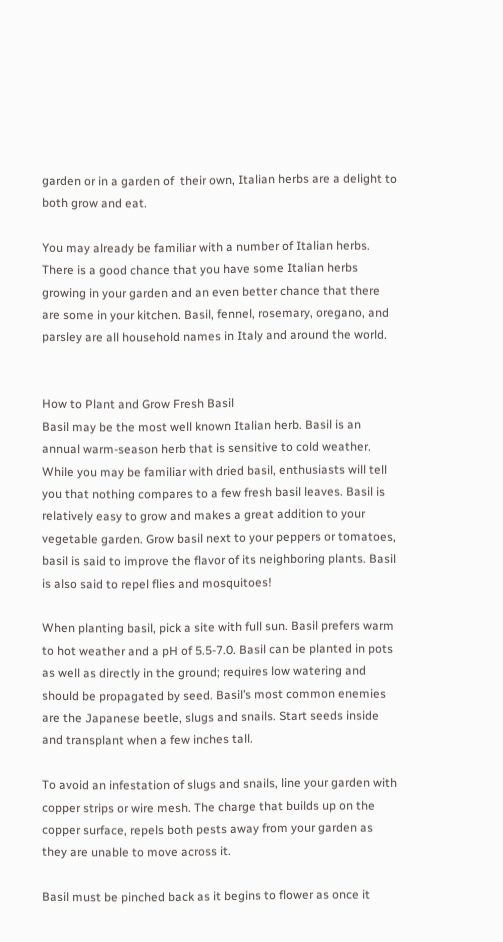garden or in a garden of  their own, Italian herbs are a delight to both grow and eat.

You may already be familiar with a number of Italian herbs. There is a good chance that you have some Italian herbs growing in your garden and an even better chance that there are some in your kitchen. Basil, fennel, rosemary, oregano, and parsley are all household names in Italy and around the world.


How to Plant and Grow Fresh Basil
Basil may be the most well known Italian herb. Basil is an annual warm-season herb that is sensitive to cold weather. While you may be familiar with dried basil, enthusiasts will tell you that nothing compares to a few fresh basil leaves. Basil is relatively easy to grow and makes a great addition to your vegetable garden. Grow basil next to your peppers or tomatoes, basil is said to improve the flavor of its neighboring plants. Basil is also said to repel flies and mosquitoes!

When planting basil, pick a site with full sun. Basil prefers warm to hot weather and a pH of 5.5-7.0. Basil can be planted in pots as well as directly in the ground; requires low watering and should be propagated by seed. Basil’s most common enemies are the Japanese beetle, slugs and snails. Start seeds inside and transplant when a few inches tall.

To avoid an infestation of slugs and snails, line your garden with copper strips or wire mesh. The charge that builds up on the copper surface, repels both pests away from your garden as they are unable to move across it.

Basil must be pinched back as it begins to flower as once it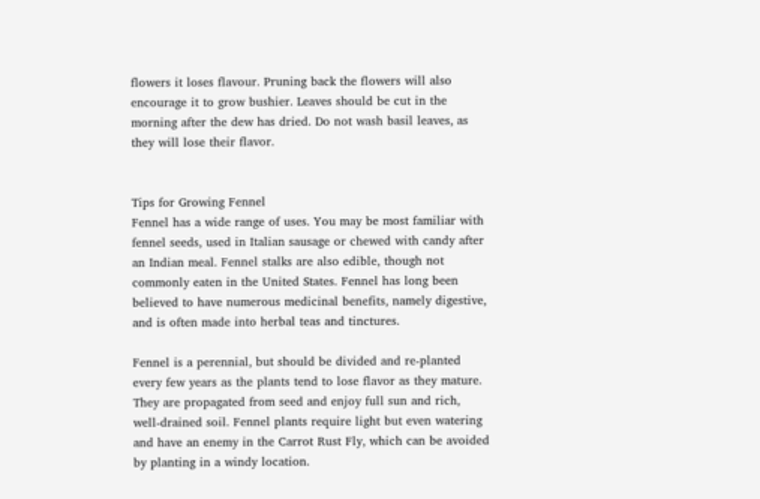flowers it loses flavour. Pruning back the flowers will also encourage it to grow bushier. Leaves should be cut in the morning after the dew has dried. Do not wash basil leaves, as they will lose their flavor.


Tips for Growing Fennel
Fennel has a wide range of uses. You may be most familiar with fennel seeds, used in Italian sausage or chewed with candy after an Indian meal. Fennel stalks are also edible, though not commonly eaten in the United States. Fennel has long been believed to have numerous medicinal benefits, namely digestive, and is often made into herbal teas and tinctures.

Fennel is a perennial, but should be divided and re-planted every few years as the plants tend to lose flavor as they mature. They are propagated from seed and enjoy full sun and rich, well-drained soil. Fennel plants require light but even watering and have an enemy in the Carrot Rust Fly, which can be avoided by planting in a windy location.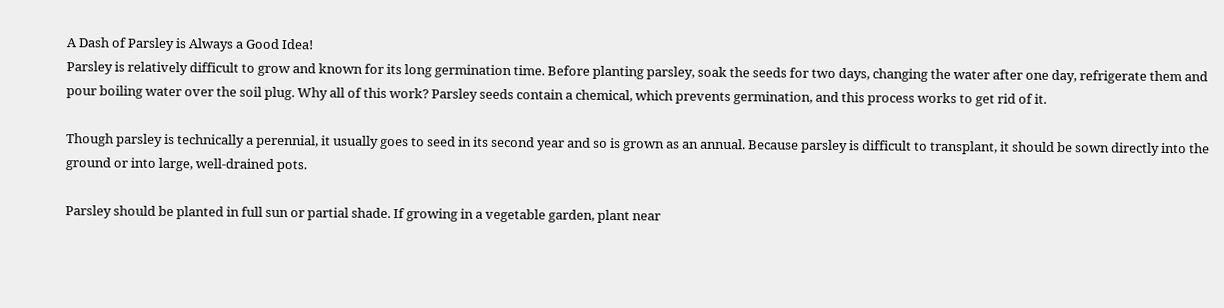A Dash of Parsley is Always a Good Idea!
Parsley is relatively difficult to grow and known for its long germination time. Before planting parsley, soak the seeds for two days, changing the water after one day, refrigerate them and pour boiling water over the soil plug. Why all of this work? Parsley seeds contain a chemical, which prevents germination, and this process works to get rid of it.

Though parsley is technically a perennial, it usually goes to seed in its second year and so is grown as an annual. Because parsley is difficult to transplant, it should be sown directly into the ground or into large, well-drained pots.

Parsley should be planted in full sun or partial shade. If growing in a vegetable garden, plant near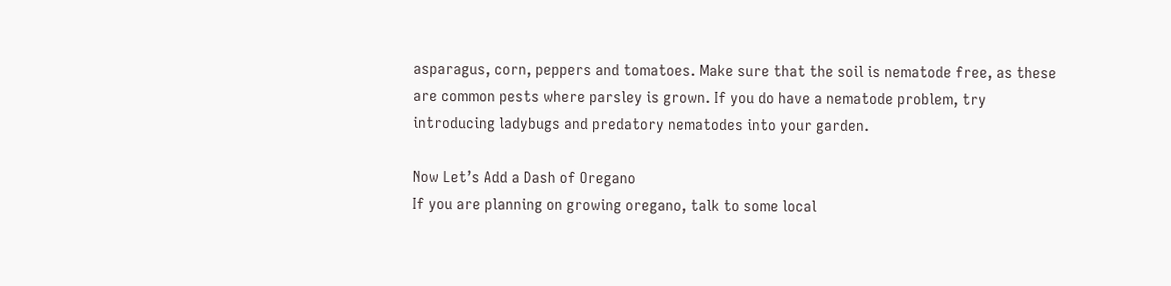asparagus, corn, peppers and tomatoes. Make sure that the soil is nematode free, as these are common pests where parsley is grown. If you do have a nematode problem, try introducing ladybugs and predatory nematodes into your garden.

Now Let’s Add a Dash of Oregano
If you are planning on growing oregano, talk to some local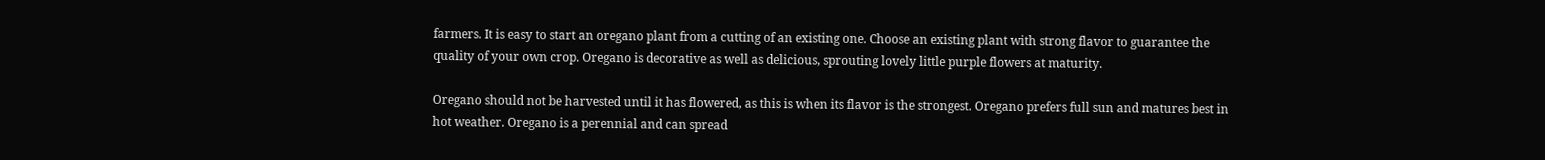farmers. It is easy to start an oregano plant from a cutting of an existing one. Choose an existing plant with strong flavor to guarantee the quality of your own crop. Oregano is decorative as well as delicious, sprouting lovely little purple flowers at maturity.

Oregano should not be harvested until it has flowered, as this is when its flavor is the strongest. Oregano prefers full sun and matures best in hot weather. Oregano is a perennial and can spread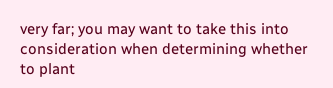very far; you may want to take this into consideration when determining whether to plant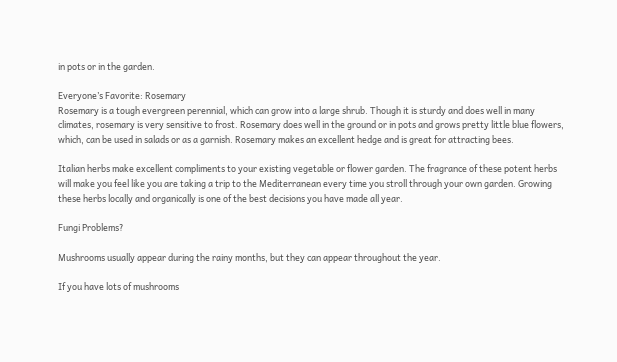in pots or in the garden.

Everyone’s Favorite: Rosemary
Rosemary is a tough evergreen perennial, which can grow into a large shrub. Though it is sturdy and does well in many climates, rosemary is very sensitive to frost. Rosemary does well in the ground or in pots and grows pretty little blue flowers, which, can be used in salads or as a garnish. Rosemary makes an excellent hedge and is great for attracting bees.

Italian herbs make excellent compliments to your existing vegetable or flower garden. The fragrance of these potent herbs will make you feel like you are taking a trip to the Mediterranean every time you stroll through your own garden. Growing these herbs locally and organically is one of the best decisions you have made all year.

Fungi Problems?

Mushrooms usually appear during the rainy months, but they can appear throughout the year.

If you have lots of mushrooms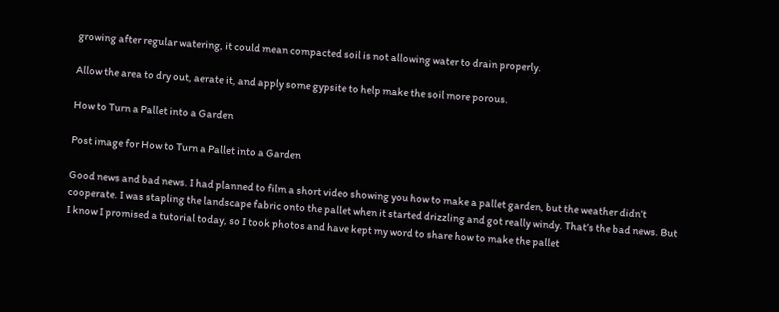growing after regular watering, it could mean compacted soil is not allowing water to drain properly.

Allow the area to dry out, aerate it, and apply some gypsite to help make the soil more porous.

How to Turn a Pallet into a Garden

Post image for How to Turn a Pallet into a Garden

Good news and bad news. I had planned to film a short video showing you how to make a pallet garden, but the weather didn’t cooperate. I was stapling the landscape fabric onto the pallet when it started drizzling and got really windy. That’s the bad news. But I know I promised a tutorial today, so I took photos and have kept my word to share how to make the pallet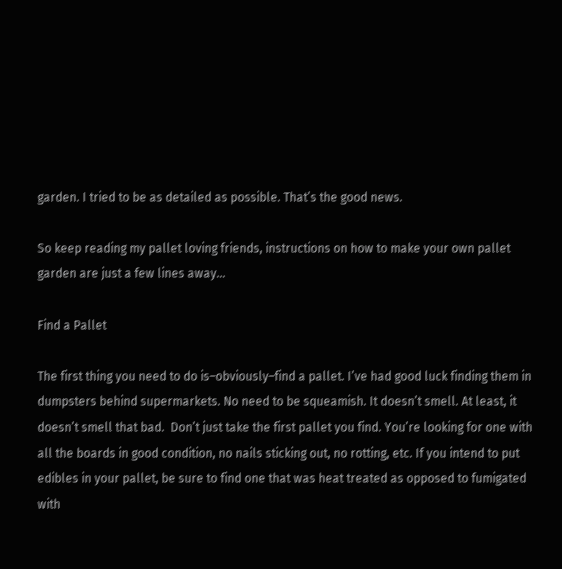garden. I tried to be as detailed as possible. That’s the good news.

So keep reading my pallet loving friends, instructions on how to make your own pallet garden are just a few lines away…

Find a Pallet

The first thing you need to do is–obviously–find a pallet. I’ve had good luck finding them in dumpsters behind supermarkets. No need to be squeamish. It doesn’t smell. At least, it doesn’t smell that bad.  Don’t just take the first pallet you find. You’re looking for one with all the boards in good condition, no nails sticking out, no rotting, etc. If you intend to put edibles in your pallet, be sure to find one that was heat treated as opposed to fumigated with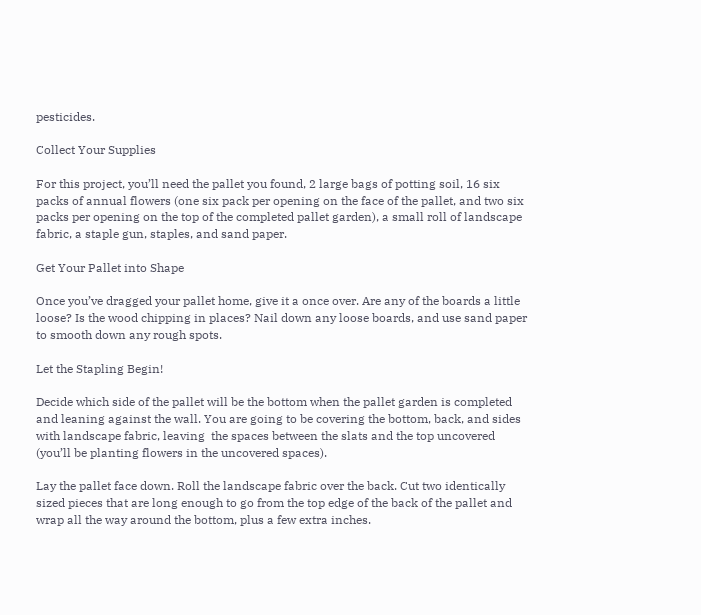pesticides.

Collect Your Supplies

For this project, you’ll need the pallet you found, 2 large bags of potting soil, 16 six packs of annual flowers (one six pack per opening on the face of the pallet, and two six packs per opening on the top of the completed pallet garden), a small roll of landscape fabric, a staple gun, staples, and sand paper.

Get Your Pallet into Shape

Once you’ve dragged your pallet home, give it a once over. Are any of the boards a little loose? Is the wood chipping in places? Nail down any loose boards, and use sand paper to smooth down any rough spots.

Let the Stapling Begin!

Decide which side of the pallet will be the bottom when the pallet garden is completed and leaning against the wall. You are going to be covering the bottom, back, and sides with landscape fabric, leaving  the spaces between the slats and the top uncovered (you’ll be planting flowers in the uncovered spaces).

Lay the pallet face down. Roll the landscape fabric over the back. Cut two identically sized pieces that are long enough to go from the top edge of the back of the pallet and wrap all the way around the bottom, plus a few extra inches.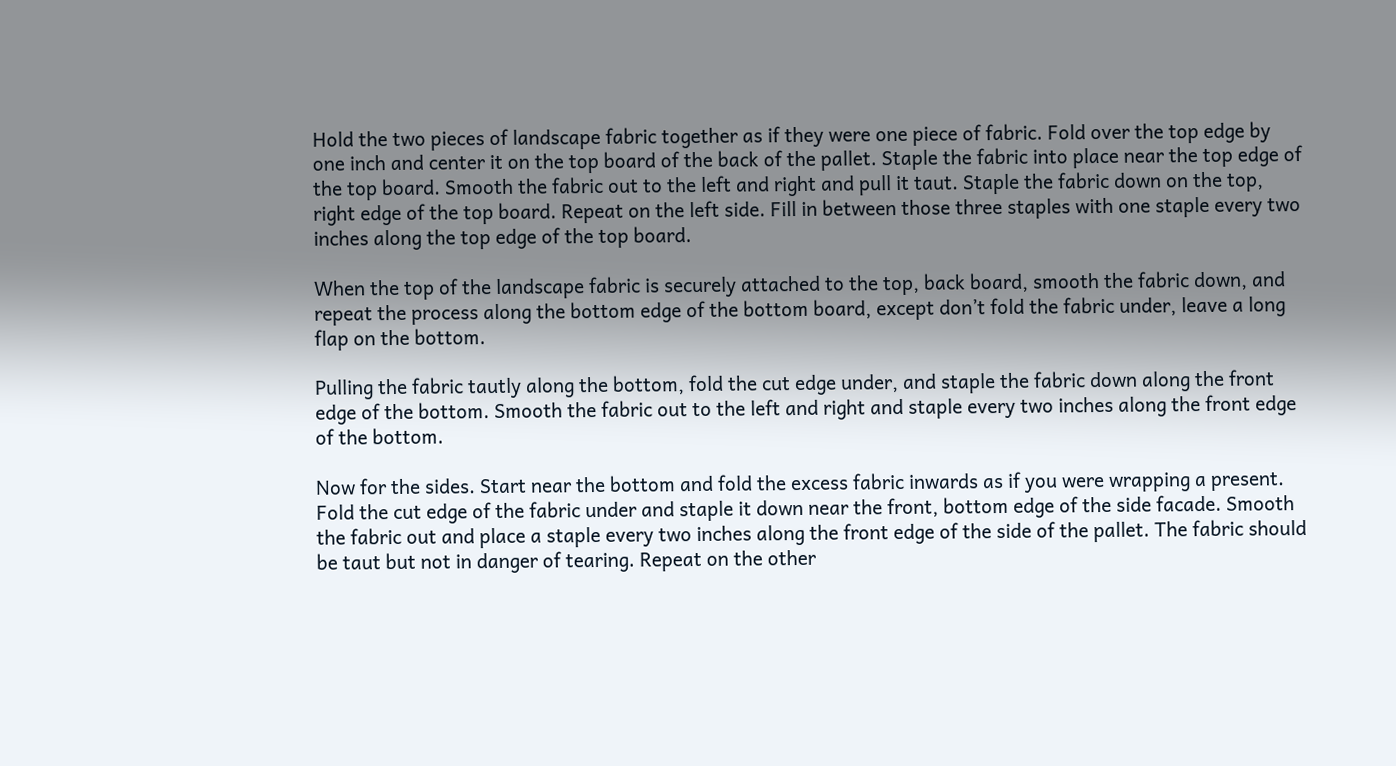Hold the two pieces of landscape fabric together as if they were one piece of fabric. Fold over the top edge by one inch and center it on the top board of the back of the pallet. Staple the fabric into place near the top edge of the top board. Smooth the fabric out to the left and right and pull it taut. Staple the fabric down on the top, right edge of the top board. Repeat on the left side. Fill in between those three staples with one staple every two inches along the top edge of the top board.

When the top of the landscape fabric is securely attached to the top, back board, smooth the fabric down, and repeat the process along the bottom edge of the bottom board, except don’t fold the fabric under, leave a long flap on the bottom.

Pulling the fabric tautly along the bottom, fold the cut edge under, and staple the fabric down along the front edge of the bottom. Smooth the fabric out to the left and right and staple every two inches along the front edge of the bottom.

Now for the sides. Start near the bottom and fold the excess fabric inwards as if you were wrapping a present. Fold the cut edge of the fabric under and staple it down near the front, bottom edge of the side facade. Smooth the fabric out and place a staple every two inches along the front edge of the side of the pallet. The fabric should be taut but not in danger of tearing. Repeat on the other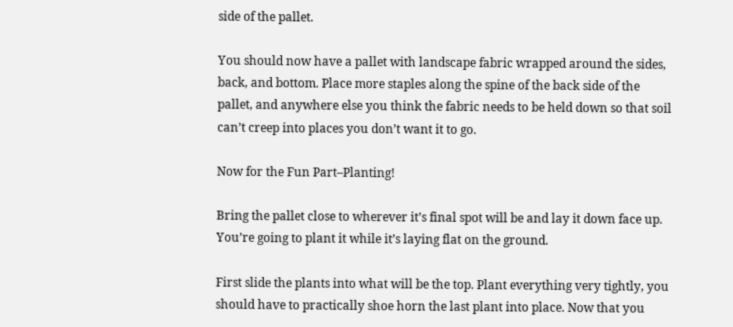side of the pallet.

You should now have a pallet with landscape fabric wrapped around the sides, back, and bottom. Place more staples along the spine of the back side of the pallet, and anywhere else you think the fabric needs to be held down so that soil can’t creep into places you don’t want it to go.

Now for the Fun Part–Planting!

Bring the pallet close to wherever it’s final spot will be and lay it down face up. You’re going to plant it while it’s laying flat on the ground.

First slide the plants into what will be the top. Plant everything very tightly, you should have to practically shoe horn the last plant into place. Now that you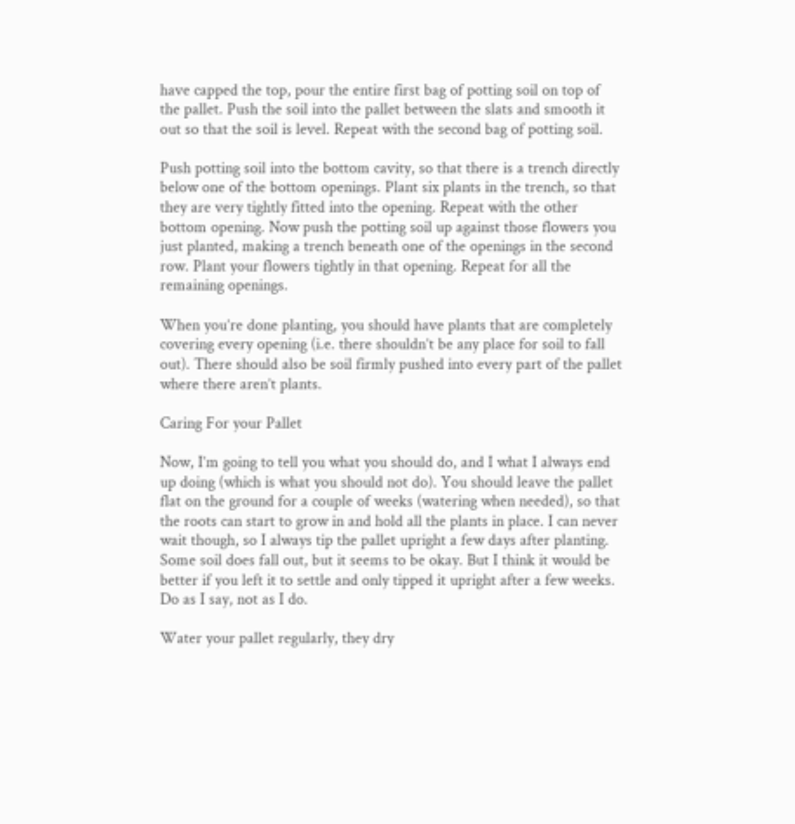have capped the top, pour the entire first bag of potting soil on top of the pallet. Push the soil into the pallet between the slats and smooth it out so that the soil is level. Repeat with the second bag of potting soil.

Push potting soil into the bottom cavity, so that there is a trench directly below one of the bottom openings. Plant six plants in the trench, so that they are very tightly fitted into the opening. Repeat with the other bottom opening. Now push the potting soil up against those flowers you just planted, making a trench beneath one of the openings in the second row. Plant your flowers tightly in that opening. Repeat for all the remaining openings.

When you’re done planting, you should have plants that are completely covering every opening (i.e. there shouldn’t be any place for soil to fall out). There should also be soil firmly pushed into every part of the pallet where there aren’t plants.

Caring For your Pallet

Now, I’m going to tell you what you should do, and I what I always end up doing (which is what you should not do). You should leave the pallet flat on the ground for a couple of weeks (watering when needed), so that the roots can start to grow in and hold all the plants in place. I can never wait though, so I always tip the pallet upright a few days after planting. Some soil does fall out, but it seems to be okay. But I think it would be better if you left it to settle and only tipped it upright after a few weeks. Do as I say, not as I do.

Water your pallet regularly, they dry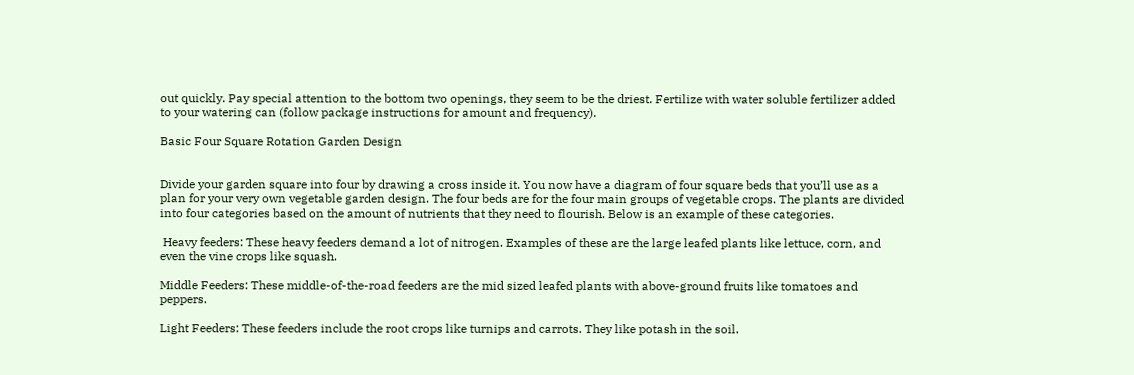out quickly. Pay special attention to the bottom two openings, they seem to be the driest. Fertilize with water soluble fertilizer added to your watering can (follow package instructions for amount and frequency).

Basic Four Square Rotation Garden Design


Divide your garden square into four by drawing a cross inside it. You now have a diagram of four square beds that you’ll use as a plan for your very own vegetable garden design. The four beds are for the four main groups of vegetable crops. The plants are divided into four categories based on the amount of nutrients that they need to flourish. Below is an example of these categories.

 Heavy feeders: These heavy feeders demand a lot of nitrogen. Examples of these are the large leafed plants like lettuce, corn, and even the vine crops like squash.

Middle Feeders: These middle-of-the-road feeders are the mid sized leafed plants with above-ground fruits like tomatoes and peppers.

Light Feeders: These feeders include the root crops like turnips and carrots. They like potash in the soil.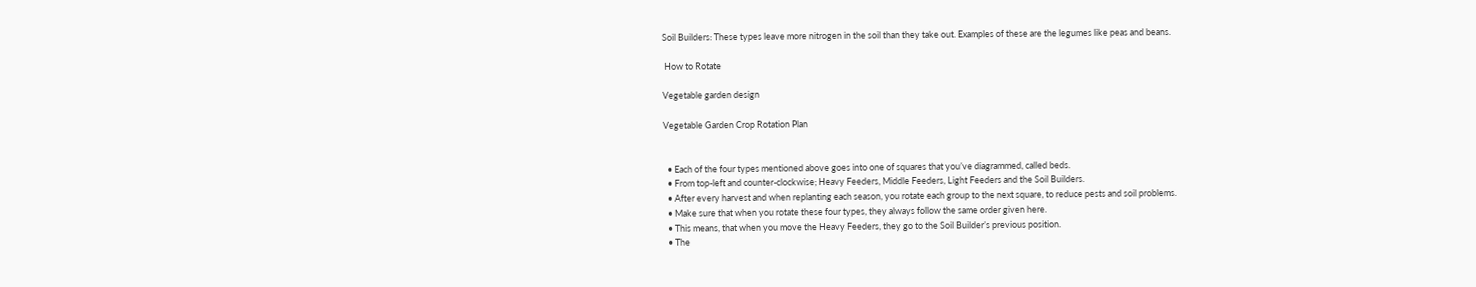Soil Builders: These types leave more nitrogen in the soil than they take out. Examples of these are the legumes like peas and beans.

 How to Rotate

Vegetable garden design

Vegetable Garden Crop Rotation Plan


  • Each of the four types mentioned above goes into one of squares that you’ve diagrammed, called beds.
  • From top-left and counter-clockwise; Heavy Feeders, Middle Feeders, Light Feeders and the Soil Builders.
  • After every harvest and when replanting each season, you rotate each group to the next square, to reduce pests and soil problems.
  • Make sure that when you rotate these four types, they always follow the same order given here.
  • This means, that when you move the Heavy Feeders, they go to the Soil Builder’s previous position.
  • The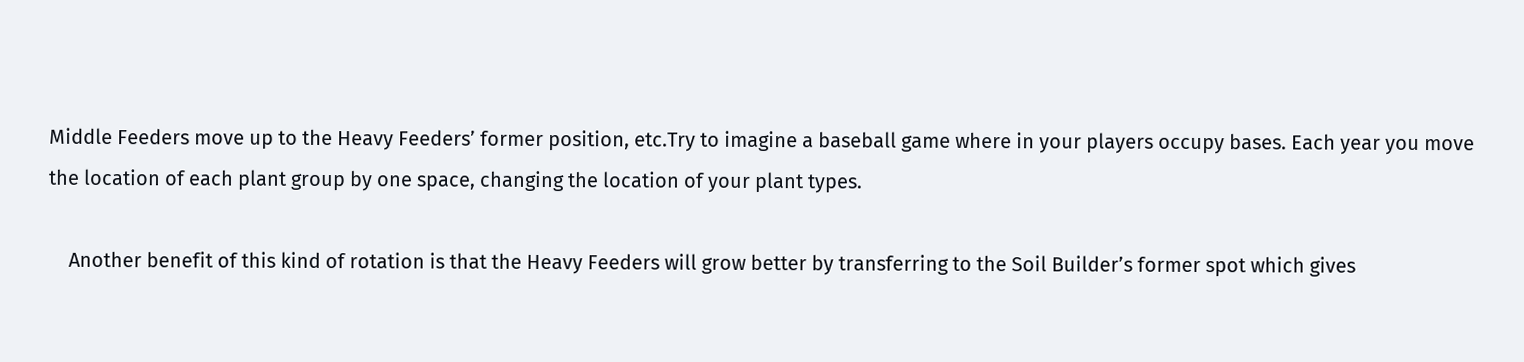Middle Feeders move up to the Heavy Feeders’ former position, etc.Try to imagine a baseball game where in your players occupy bases. Each year you move the location of each plant group by one space, changing the location of your plant types.

    Another benefit of this kind of rotation is that the Heavy Feeders will grow better by transferring to the Soil Builder’s former spot which gives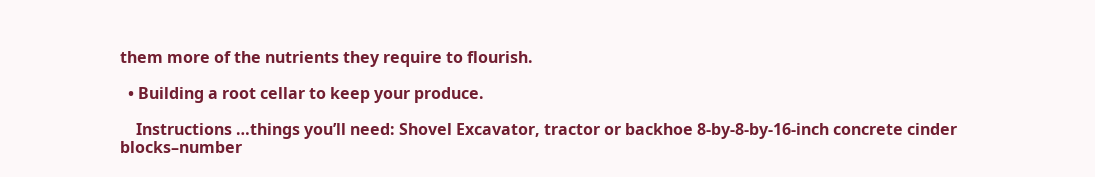them more of the nutrients they require to flourish.

  • Building a root cellar to keep your produce.

    Instructions …things you’ll need: Shovel Excavator, tractor or backhoe 8-by-8-by-16-inch concrete cinder blocks–number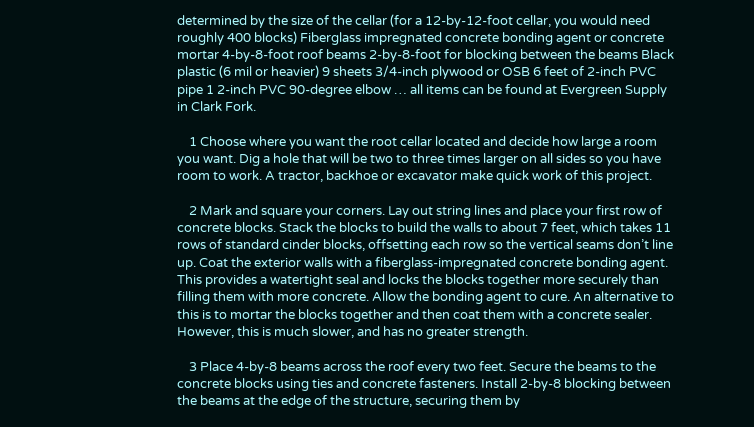determined by the size of the cellar (for a 12-by-12-foot cellar, you would need roughly 400 blocks) Fiberglass impregnated concrete bonding agent or concrete mortar 4-by-8-foot roof beams 2-by-8-foot for blocking between the beams Black plastic (6 mil or heavier) 9 sheets 3/4-inch plywood or OSB 6 feet of 2-inch PVC pipe 1 2-inch PVC 90-degree elbow … all items can be found at Evergreen Supply in Clark Fork.

    1 Choose where you want the root cellar located and decide how large a room you want. Dig a hole that will be two to three times larger on all sides so you have room to work. A tractor, backhoe or excavator make quick work of this project.

    2 Mark and square your corners. Lay out string lines and place your first row of concrete blocks. Stack the blocks to build the walls to about 7 feet, which takes 11 rows of standard cinder blocks, offsetting each row so the vertical seams don’t line up. Coat the exterior walls with a fiberglass-impregnated concrete bonding agent. This provides a watertight seal and locks the blocks together more securely than filling them with more concrete. Allow the bonding agent to cure. An alternative to this is to mortar the blocks together and then coat them with a concrete sealer. However, this is much slower, and has no greater strength.

    3 Place 4-by-8 beams across the roof every two feet. Secure the beams to the concrete blocks using ties and concrete fasteners. Install 2-by-8 blocking between the beams at the edge of the structure, securing them by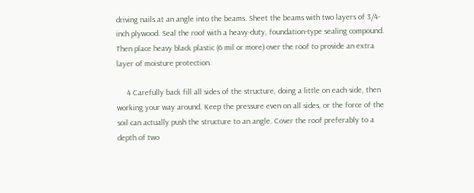driving nails at an angle into the beams. Sheet the beams with two layers of 3/4-inch plywood. Seal the roof with a heavy-duty, foundation-type sealing compound. Then place heavy black plastic (6 mil or more) over the roof to provide an extra layer of moisture protection.

     4 Carefully back fill all sides of the structure, doing a little on each side, then working your way around. Keep the pressure even on all sides, or the force of the soil can actually push the structure to an angle. Cover the roof preferably to a depth of two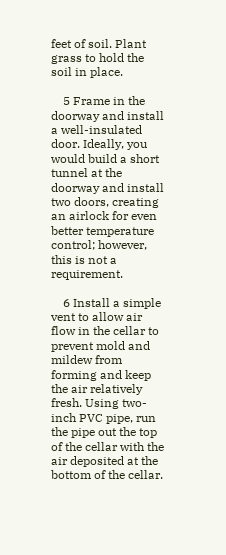feet of soil. Plant grass to hold the soil in place.

    5 Frame in the doorway and install a well-insulated door. Ideally, you would build a short tunnel at the doorway and install two doors, creating an airlock for even better temperature control; however, this is not a requirement.

    6 Install a simple vent to allow air flow in the cellar to prevent mold and mildew from forming and keep the air relatively fresh. Using two-inch PVC pipe, run the pipe out the top of the cellar with the air deposited at the bottom of the cellar.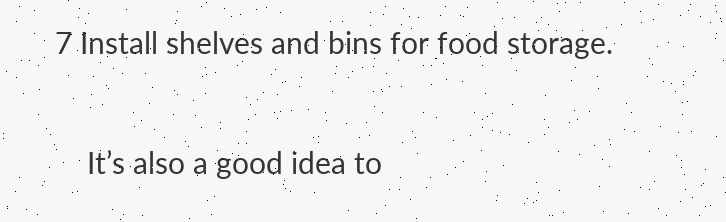7 Install shelves and bins for food storage.

    It’s also a good idea to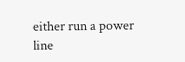either run a power line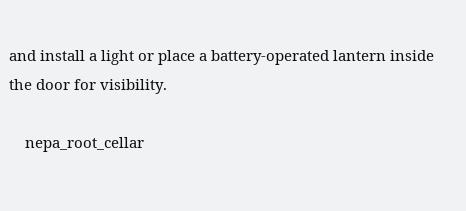and install a light or place a battery-operated lantern inside the door for visibility.

    nepa_root_cellar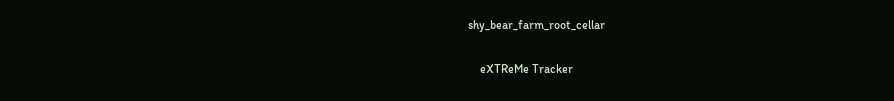shy_bear_farm_root_cellar

    eXTReMe Tracker